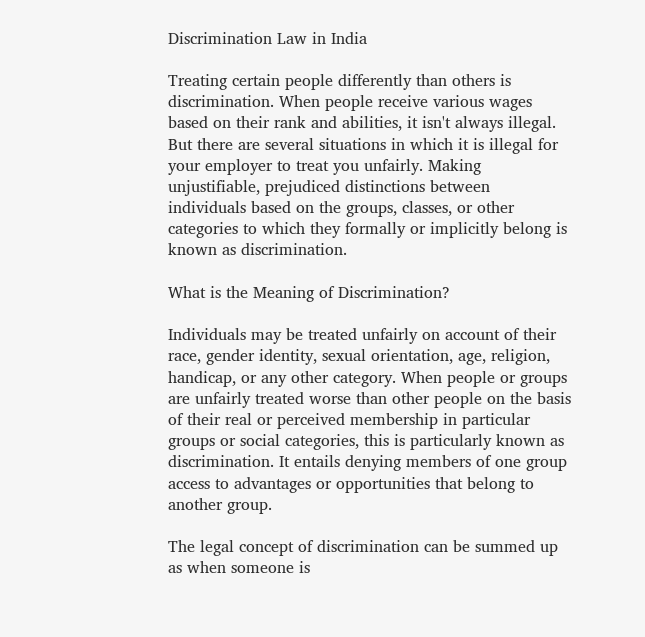Discrimination Law in India

Treating certain people differently than others is discrimination. When people receive various wages based on their rank and abilities, it isn't always illegal. But there are several situations in which it is illegal for your employer to treat you unfairly. Making unjustifiable, prejudiced distinctions between individuals based on the groups, classes, or other categories to which they formally or implicitly belong is known as discrimination.

What is the Meaning of Discrimination?

Individuals may be treated unfairly on account of their race, gender identity, sexual orientation, age, religion, handicap, or any other category. When people or groups are unfairly treated worse than other people on the basis of their real or perceived membership in particular groups or social categories, this is particularly known as discrimination. It entails denying members of one group access to advantages or opportunities that belong to another group.

The legal concept of discrimination can be summed up as when someone is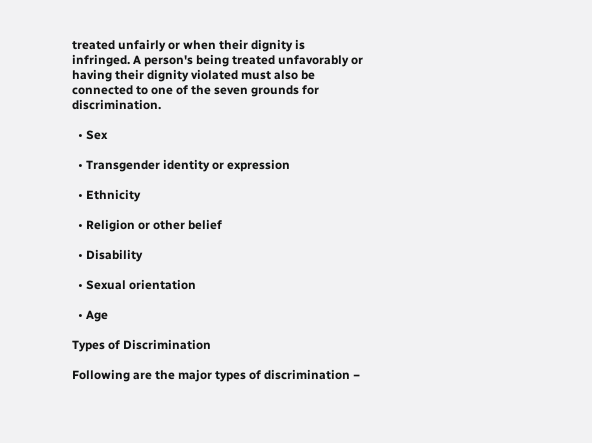treated unfairly or when their dignity is infringed. A person's being treated unfavorably or having their dignity violated must also be connected to one of the seven grounds for discrimination.

  • Sex

  • Transgender identity or expression

  • Ethnicity

  • Religion or other belief

  • Disability

  • Sexual orientation

  • Age

Types of Discrimination

Following are the major types of discrimination −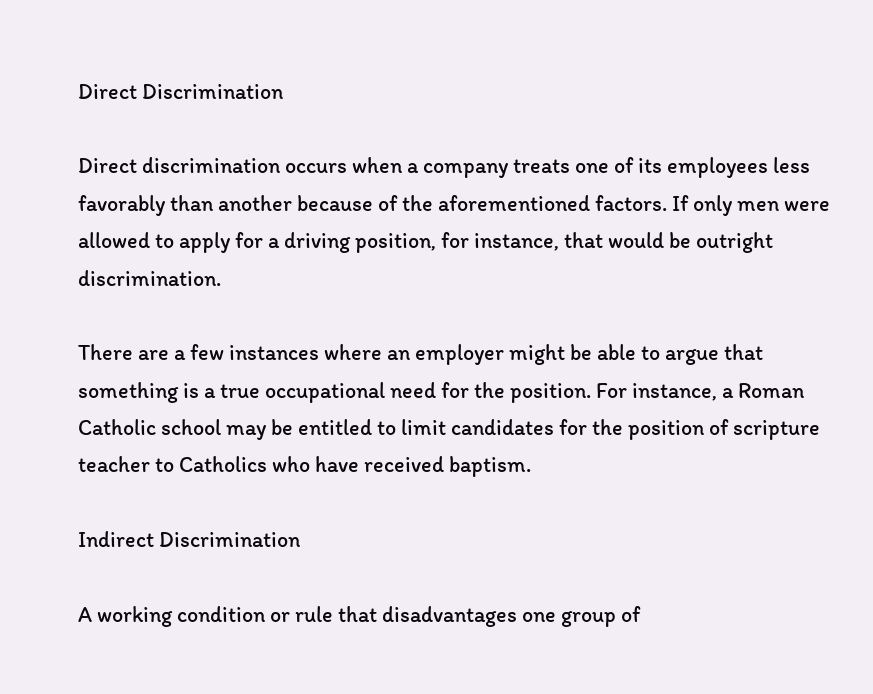Direct Discrimination

Direct discrimination occurs when a company treats one of its employees less favorably than another because of the aforementioned factors. If only men were allowed to apply for a driving position, for instance, that would be outright discrimination.

There are a few instances where an employer might be able to argue that something is a true occupational need for the position. For instance, a Roman Catholic school may be entitled to limit candidates for the position of scripture teacher to Catholics who have received baptism.

Indirect Discrimination

A working condition or rule that disadvantages one group of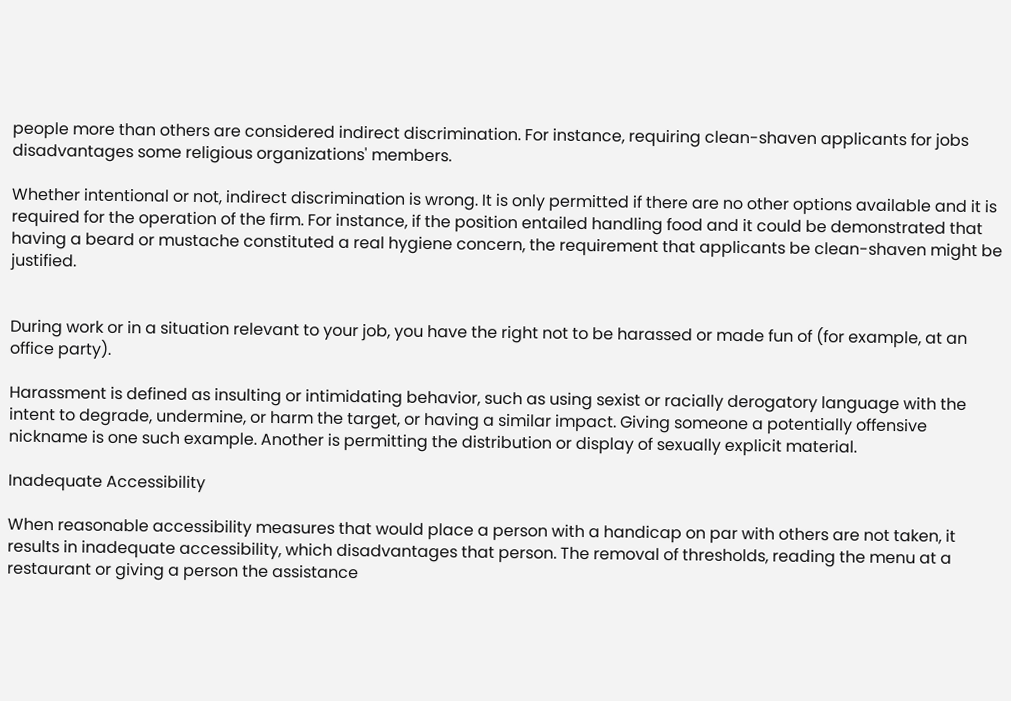people more than others are considered indirect discrimination. For instance, requiring clean-shaven applicants for jobs disadvantages some religious organizations' members.

Whether intentional or not, indirect discrimination is wrong. It is only permitted if there are no other options available and it is required for the operation of the firm. For instance, if the position entailed handling food and it could be demonstrated that having a beard or mustache constituted a real hygiene concern, the requirement that applicants be clean-shaven might be justified.


During work or in a situation relevant to your job, you have the right not to be harassed or made fun of (for example, at an office party).

Harassment is defined as insulting or intimidating behavior, such as using sexist or racially derogatory language with the intent to degrade, undermine, or harm the target, or having a similar impact. Giving someone a potentially offensive nickname is one such example. Another is permitting the distribution or display of sexually explicit material.

Inadequate Accessibility

When reasonable accessibility measures that would place a person with a handicap on par with others are not taken, it results in inadequate accessibility, which disadvantages that person. The removal of thresholds, reading the menu at a restaurant or giving a person the assistance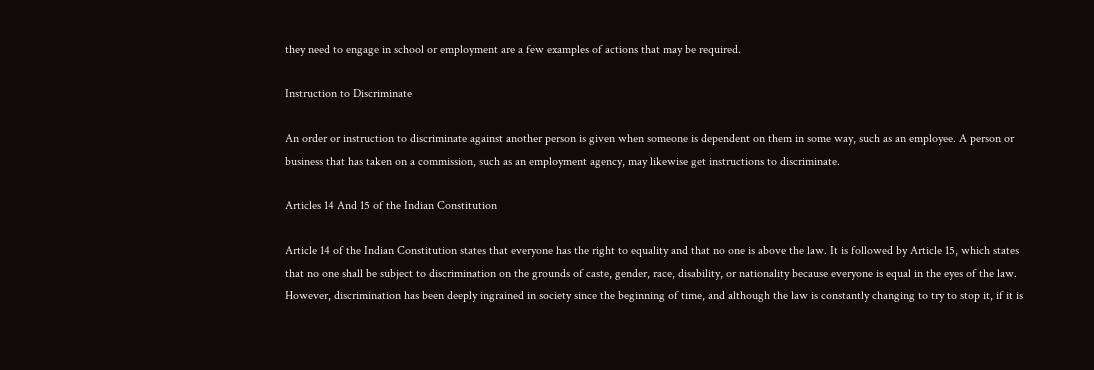they need to engage in school or employment are a few examples of actions that may be required.

Instruction to Discriminate

An order or instruction to discriminate against another person is given when someone is dependent on them in some way, such as an employee. A person or business that has taken on a commission, such as an employment agency, may likewise get instructions to discriminate.

Articles 14 And 15 of the Indian Constitution

Article 14 of the Indian Constitution states that everyone has the right to equality and that no one is above the law. It is followed by Article 15, which states that no one shall be subject to discrimination on the grounds of caste, gender, race, disability, or nationality because everyone is equal in the eyes of the law. However, discrimination has been deeply ingrained in society since the beginning of time, and although the law is constantly changing to try to stop it, if it is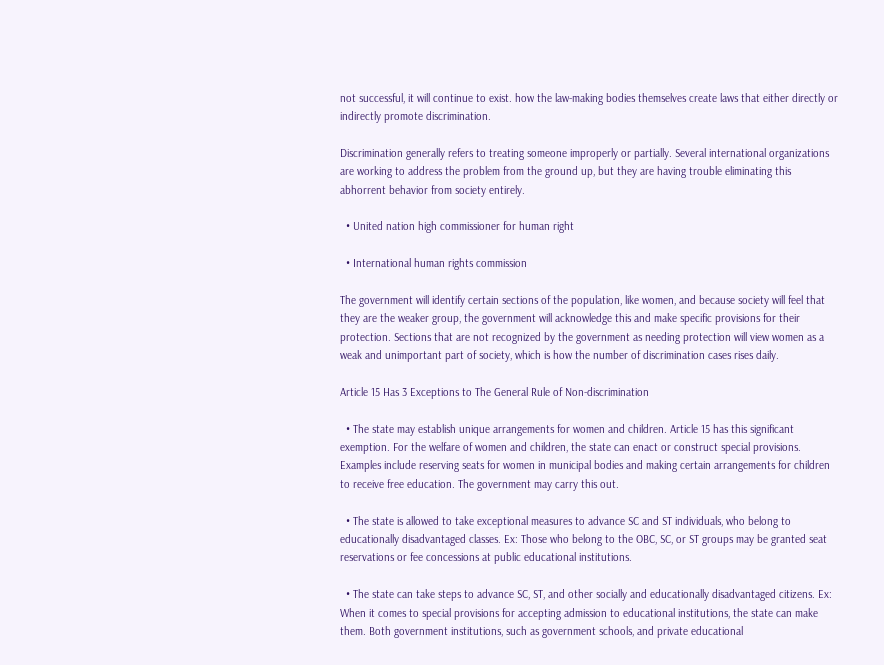not successful, it will continue to exist. how the law-making bodies themselves create laws that either directly or indirectly promote discrimination.

Discrimination generally refers to treating someone improperly or partially. Several international organizations are working to address the problem from the ground up, but they are having trouble eliminating this abhorrent behavior from society entirely.

  • United nation high commissioner for human right

  • International human rights commission

The government will identify certain sections of the population, like women, and because society will feel that they are the weaker group, the government will acknowledge this and make specific provisions for their protection. Sections that are not recognized by the government as needing protection will view women as a weak and unimportant part of society, which is how the number of discrimination cases rises daily.

Article 15 Has 3 Exceptions to The General Rule of Non-discrimination

  • The state may establish unique arrangements for women and children. Article 15 has this significant exemption. For the welfare of women and children, the state can enact or construct special provisions. Examples include reserving seats for women in municipal bodies and making certain arrangements for children to receive free education. The government may carry this out.

  • The state is allowed to take exceptional measures to advance SC and ST individuals, who belong to educationally disadvantaged classes. Ex: Those who belong to the OBC, SC, or ST groups may be granted seat reservations or fee concessions at public educational institutions.

  • The state can take steps to advance SC, ST, and other socially and educationally disadvantaged citizens. Ex: When it comes to special provisions for accepting admission to educational institutions, the state can make them. Both government institutions, such as government schools, and private educational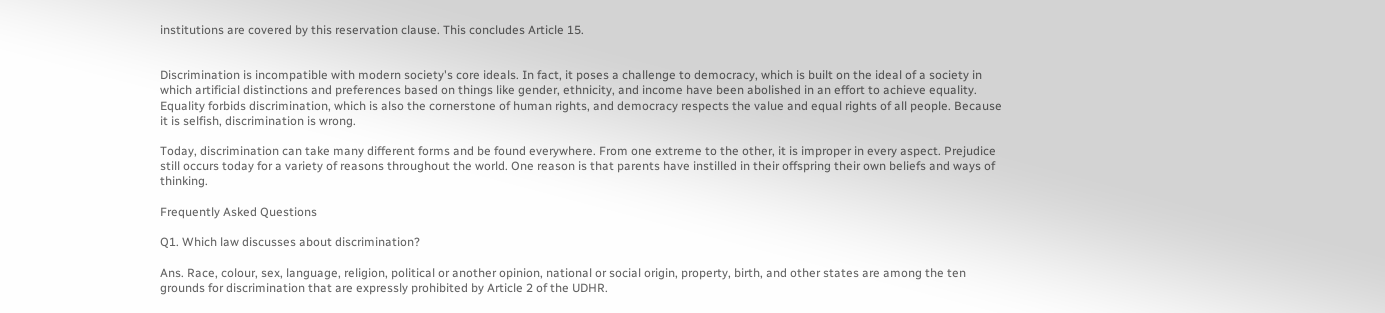institutions are covered by this reservation clause. This concludes Article 15.


Discrimination is incompatible with modern society's core ideals. In fact, it poses a challenge to democracy, which is built on the ideal of a society in which artificial distinctions and preferences based on things like gender, ethnicity, and income have been abolished in an effort to achieve equality. Equality forbids discrimination, which is also the cornerstone of human rights, and democracy respects the value and equal rights of all people. Because it is selfish, discrimination is wrong.

Today, discrimination can take many different forms and be found everywhere. From one extreme to the other, it is improper in every aspect. Prejudice still occurs today for a variety of reasons throughout the world. One reason is that parents have instilled in their offspring their own beliefs and ways of thinking.

Frequently Asked Questions

Q1. Which law discusses about discrimination?

Ans. Race, colour, sex, language, religion, political or another opinion, national or social origin, property, birth, and other states are among the ten grounds for discrimination that are expressly prohibited by Article 2 of the UDHR.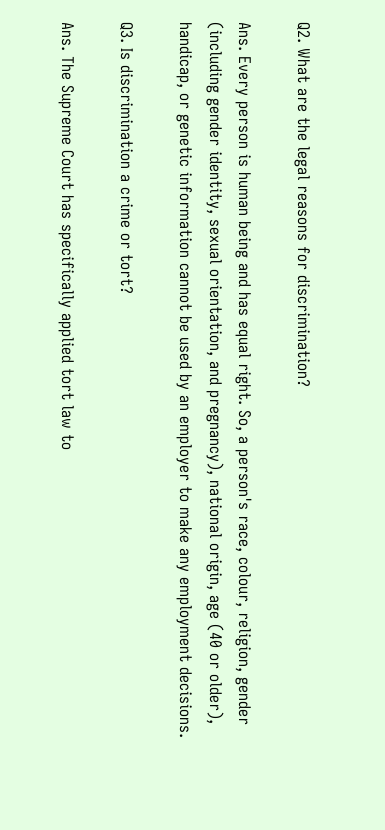Q2. What are the legal reasons for discrimination?

Ans. Every person is human being and has equal right. So, a person's race, colour, religion, gender (including gender identity, sexual orientation, and pregnancy), national origin, age (40 or older), handicap, or genetic information cannot be used by an employer to make any employment decisions.

Q3. Is discrimination a crime or tort?

Ans. The Supreme Court has specifically applied tort law to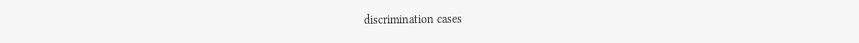discrimination cases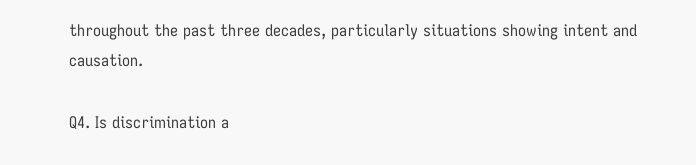throughout the past three decades, particularly situations showing intent and causation.

Q4. Is discrimination a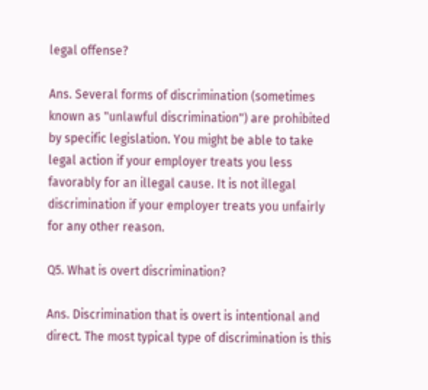legal offense?

Ans. Several forms of discrimination (sometimes known as "unlawful discrimination") are prohibited by specific legislation. You might be able to take legal action if your employer treats you less favorably for an illegal cause. It is not illegal discrimination if your employer treats you unfairly for any other reason.

Q5. What is overt discrimination?

Ans. Discrimination that is overt is intentional and direct. The most typical type of discrimination is this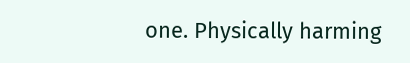one. Physically harming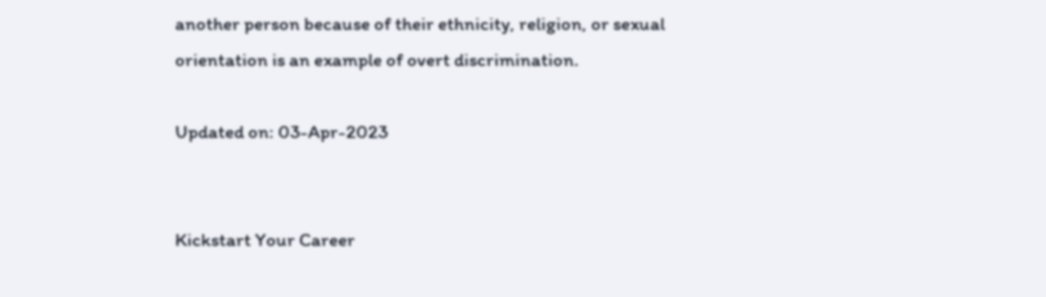another person because of their ethnicity, religion, or sexual orientation is an example of overt discrimination.

Updated on: 03-Apr-2023


Kickstart Your Career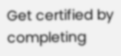Get certified by completing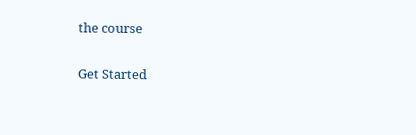the course

Get Started